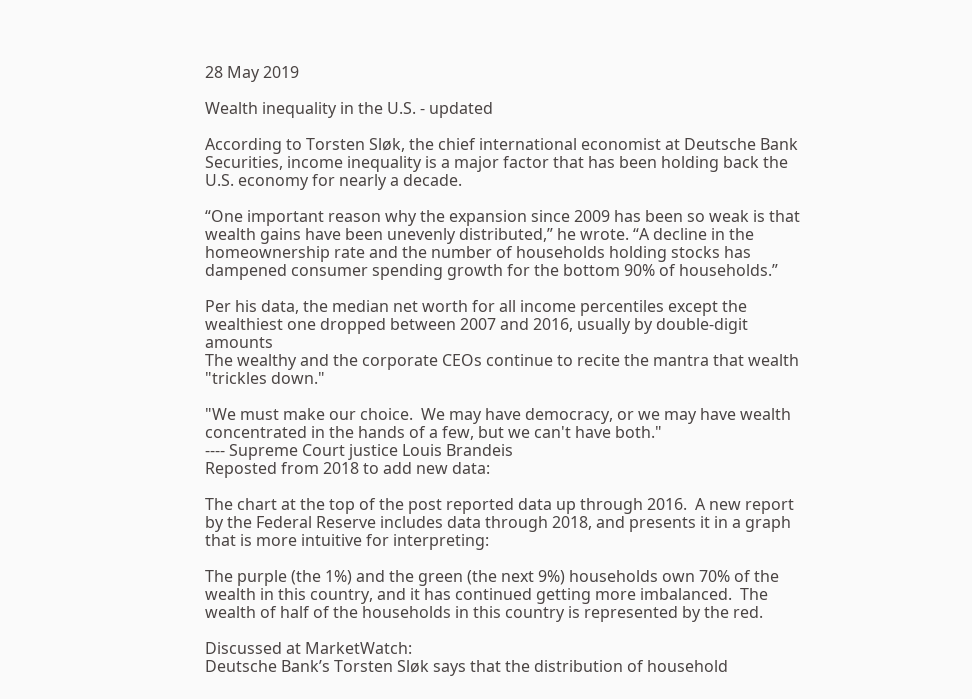28 May 2019

Wealth inequality in the U.S. - updated

According to Torsten Sløk, the chief international economist at Deutsche Bank Securities, income inequality is a major factor that has been holding back the U.S. economy for nearly a decade.

“One important reason why the expansion since 2009 has been so weak is that wealth gains have been unevenly distributed,” he wrote. “A decline in the homeownership rate and the number of households holding stocks has dampened consumer spending growth for the bottom 90% of households.”

Per his data, the median net worth for all income percentiles except the wealthiest one dropped between 2007 and 2016, usually by double-digit amounts
The wealthy and the corporate CEOs continue to recite the mantra that wealth "trickles down."

"We must make our choice.  We may have democracy, or we may have wealth concentrated in the hands of a few, but we can't have both."
---- Supreme Court justice Louis Brandeis
Reposted from 2018 to add new data:

The chart at the top of the post reported data up through 2016.  A new report by the Federal Reserve includes data through 2018, and presents it in a graph that is more intuitive for interpreting:

The purple (the 1%) and the green (the next 9%) households own 70% of the wealth in this country, and it has continued getting more imbalanced.  The wealth of half of the households in this country is represented by the red.

Discussed at MarketWatch:
Deutsche Bank’s Torsten Sløk says that the distribution of household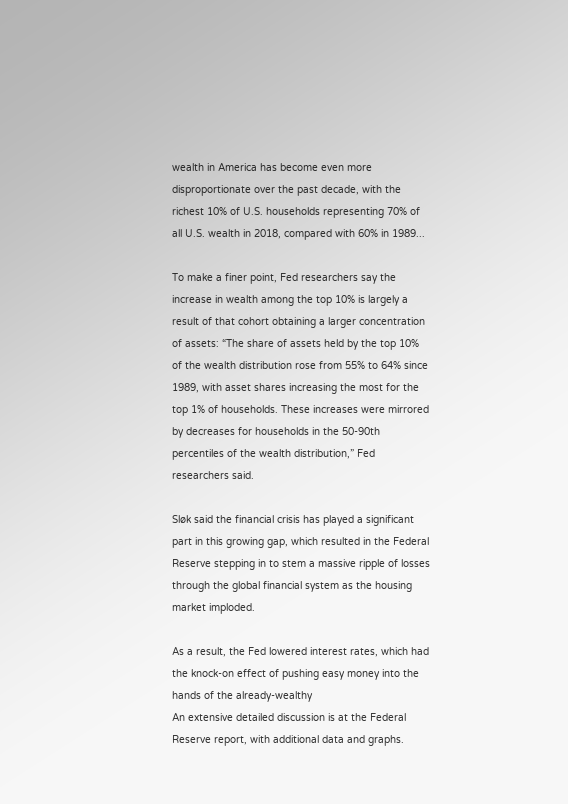wealth in America has become even more disproportionate over the past decade, with the richest 10% of U.S. households representing 70% of all U.S. wealth in 2018, compared with 60% in 1989...

To make a finer point, Fed researchers say the increase in wealth among the top 10% is largely a result of that cohort obtaining a larger concentration of assets: “The share of assets held by the top 10% of the wealth distribution rose from 55% to 64% since 1989, with asset shares increasing the most for the top 1% of households. These increases were mirrored by decreases for households in the 50-90th percentiles of the wealth distribution,” Fed researchers said.

Sløk said the financial crisis has played a significant part in this growing gap, which resulted in the Federal Reserve stepping in to stem a massive ripple of losses through the global financial system as the housing market imploded.

As a result, the Fed lowered interest rates, which had the knock-on effect of pushing easy money into the hands of the already-wealthy
An extensive detailed discussion is at the Federal Reserve report, with additional data and graphs.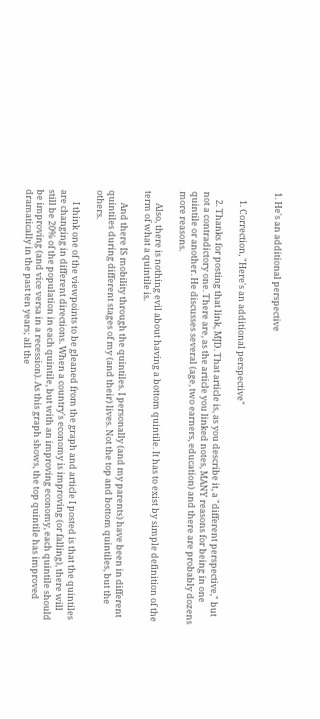1. He's an additional perspective


    1. Correction, "Here's an additional perspective"

    2. Thanks for posting that link, MJD. That article is, as you describe it, a "different perspective," but not a contradictory one. There are, as the article you linked notes, MANY reasons for being in one quintile or another. He discusses several (age, two earners, education) and there are probably dozens more reasons.

      Also, there is nothing evil about having a bottom quintile. It has to exist by simple definition of the term of what a quintile is.

      And there IS mobility through the quintiles. I personally (and my parents) have been in different quintiles during different stages of my (and their) lives. Not the top and bottom quintiles, but the others.

      I think one of the viewpoints to be gleaned from the graph and article I posted is that the quintiles are changing in different directions. When a country's economy is improving (or falling), there will still be 20% of the population in each quintile, but with an improving economy, each quintile should be improving (and vice versa in a recession). As this graph shows, the top quintile has improved dramatically in the past ten years; all the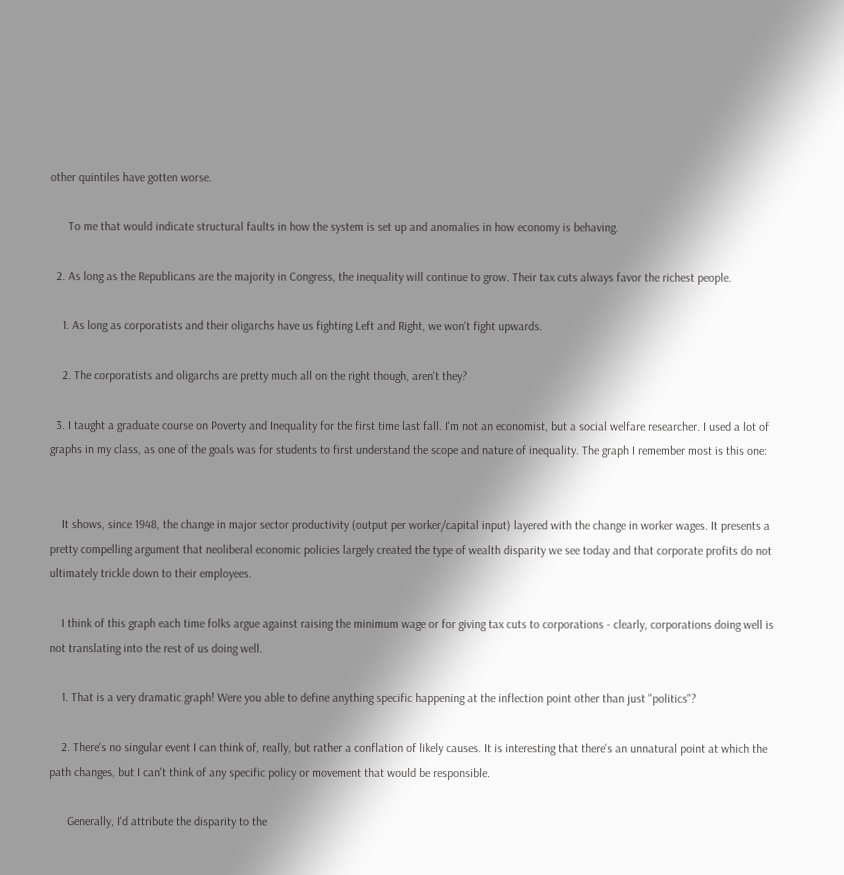other quintiles have gotten worse.

      To me that would indicate structural faults in how the system is set up and anomalies in how economy is behaving.

  2. As long as the Republicans are the majority in Congress, the inequality will continue to grow. Their tax cuts always favor the richest people.

    1. As long as corporatists and their oligarchs have us fighting Left and Right, we won't fight upwards.

    2. The corporatists and oligarchs are pretty much all on the right though, aren't they?

  3. I taught a graduate course on Poverty and Inequality for the first time last fall. I'm not an economist, but a social welfare researcher. I used a lot of graphs in my class, as one of the goals was for students to first understand the scope and nature of inequality. The graph I remember most is this one:


    It shows, since 1948, the change in major sector productivity (output per worker/capital input) layered with the change in worker wages. It presents a pretty compelling argument that neoliberal economic policies largely created the type of wealth disparity we see today and that corporate profits do not ultimately trickle down to their employees.

    I think of this graph each time folks argue against raising the minimum wage or for giving tax cuts to corporations - clearly, corporations doing well is not translating into the rest of us doing well.

    1. That is a very dramatic graph! Were you able to define anything specific happening at the inflection point other than just "politics"?

    2. There's no singular event I can think of, really, but rather a conflation of likely causes. It is interesting that there's an unnatural point at which the path changes, but I can't think of any specific policy or movement that would be responsible.

      Generally, I'd attribute the disparity to the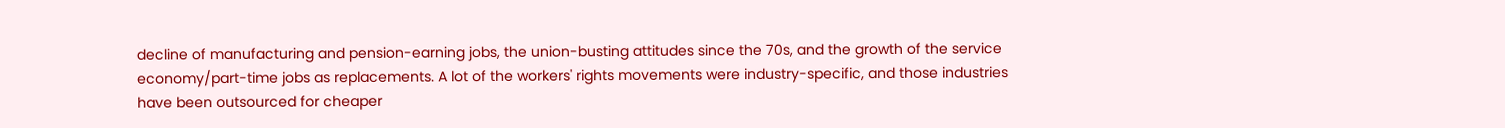decline of manufacturing and pension-earning jobs, the union-busting attitudes since the 70s, and the growth of the service economy/part-time jobs as replacements. A lot of the workers' rights movements were industry-specific, and those industries have been outsourced for cheaper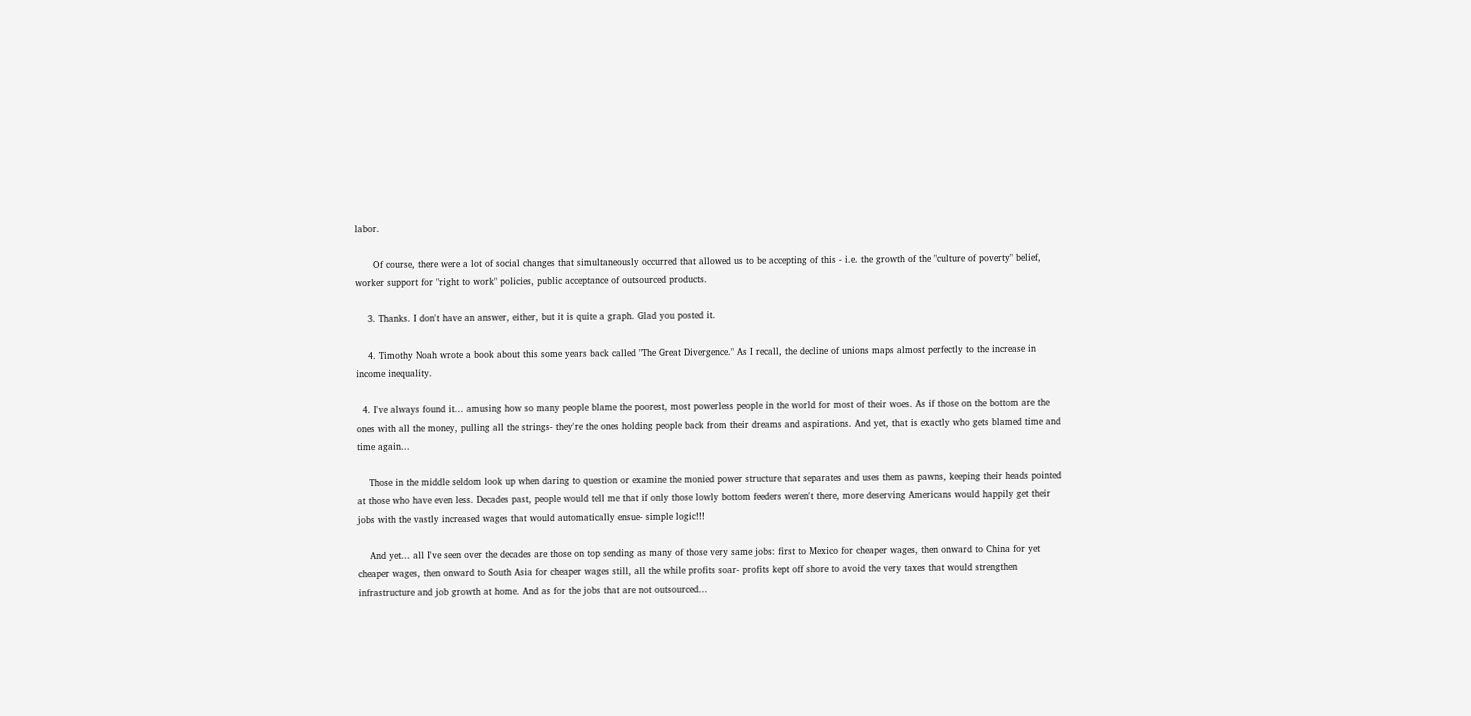labor.

      Of course, there were a lot of social changes that simultaneously occurred that allowed us to be accepting of this - i.e. the growth of the "culture of poverty" belief, worker support for "right to work" policies, public acceptance of outsourced products.

    3. Thanks. I don't have an answer, either, but it is quite a graph. Glad you posted it.

    4. Timothy Noah wrote a book about this some years back called "The Great Divergence." As I recall, the decline of unions maps almost perfectly to the increase in income inequality.

  4. I've always found it... amusing how so many people blame the poorest, most powerless people in the world for most of their woes. As if those on the bottom are the ones with all the money, pulling all the strings- they're the ones holding people back from their dreams and aspirations. And yet, that is exactly who gets blamed time and time again...

    Those in the middle seldom look up when daring to question or examine the monied power structure that separates and uses them as pawns, keeping their heads pointed at those who have even less. Decades past, people would tell me that if only those lowly bottom feeders weren't there, more deserving Americans would happily get their jobs with the vastly increased wages that would automatically ensue- simple logic!!!

    And yet... all I've seen over the decades are those on top sending as many of those very same jobs: first to Mexico for cheaper wages, then onward to China for yet cheaper wages, then onward to South Asia for cheaper wages still, all the while profits soar- profits kept off shore to avoid the very taxes that would strengthen infrastructure and job growth at home. And as for the jobs that are not outsourced...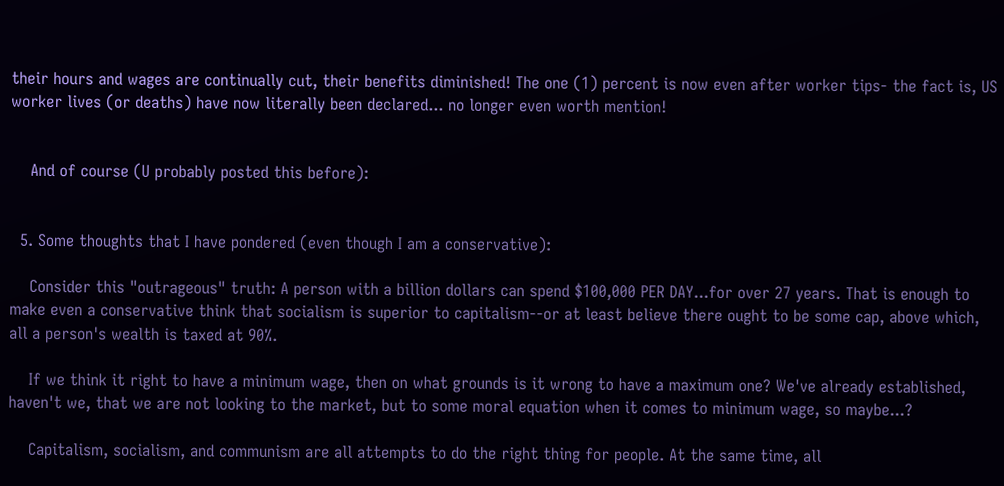their hours and wages are continually cut, their benefits diminished! The one (1) percent is now even after worker tips- the fact is, US worker lives (or deaths) have now literally been declared... no longer even worth mention!


    And of course (U probably posted this before):


  5. Some thoughts that I have pondered (even though I am a conservative):

    Consider this "outrageous" truth: A person with a billion dollars can spend $100,000 PER DAY...for over 27 years. That is enough to make even a conservative think that socialism is superior to capitalism--or at least believe there ought to be some cap, above which, all a person's wealth is taxed at 90%.

    If we think it right to have a minimum wage, then on what grounds is it wrong to have a maximum one? We've already established, haven't we, that we are not looking to the market, but to some moral equation when it comes to minimum wage, so maybe...?

    Capitalism, socialism, and communism are all attempts to do the right thing for people. At the same time, all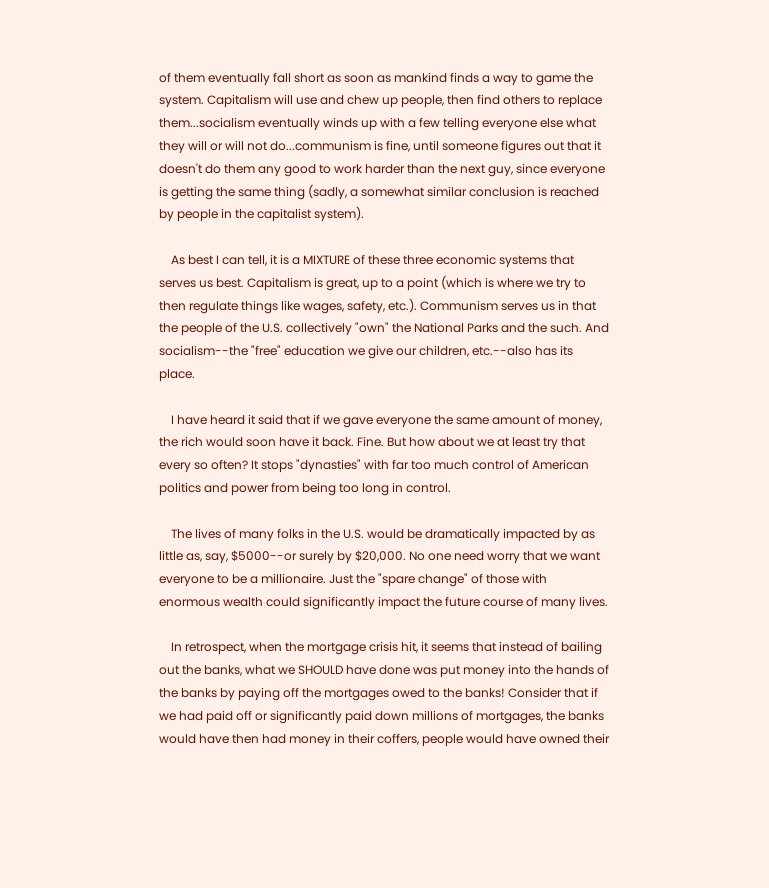of them eventually fall short as soon as mankind finds a way to game the system. Capitalism will use and chew up people, then find others to replace them...socialism eventually winds up with a few telling everyone else what they will or will not do...communism is fine, until someone figures out that it doesn't do them any good to work harder than the next guy, since everyone is getting the same thing (sadly, a somewhat similar conclusion is reached by people in the capitalist system).

    As best I can tell, it is a MIXTURE of these three economic systems that serves us best. Capitalism is great, up to a point (which is where we try to then regulate things like wages, safety, etc.). Communism serves us in that the people of the U.S. collectively "own" the National Parks and the such. And socialism--the "free" education we give our children, etc.--also has its place.

    I have heard it said that if we gave everyone the same amount of money, the rich would soon have it back. Fine. But how about we at least try that every so often? It stops "dynasties" with far too much control of American politics and power from being too long in control.

    The lives of many folks in the U.S. would be dramatically impacted by as little as, say, $5000--or surely by $20,000. No one need worry that we want everyone to be a millionaire. Just the "spare change" of those with enormous wealth could significantly impact the future course of many lives.

    In retrospect, when the mortgage crisis hit, it seems that instead of bailing out the banks, what we SHOULD have done was put money into the hands of the banks by paying off the mortgages owed to the banks! Consider that if we had paid off or significantly paid down millions of mortgages, the banks would have then had money in their coffers, people would have owned their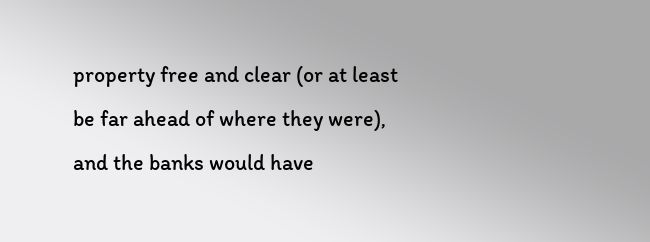property free and clear (or at least be far ahead of where they were), and the banks would have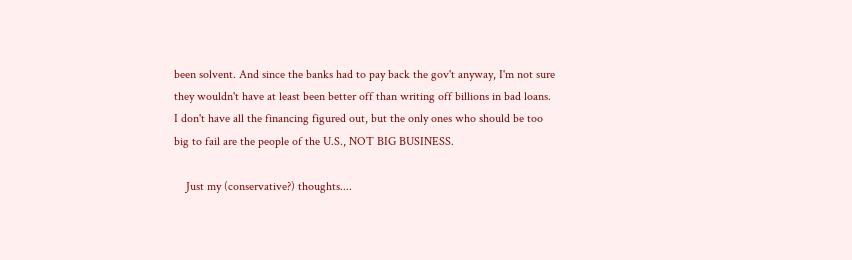been solvent. And since the banks had to pay back the gov't anyway, I'm not sure they wouldn't have at least been better off than writing off billions in bad loans. I don't have all the financing figured out, but the only ones who should be too big to fail are the people of the U.S., NOT BIG BUSINESS.

    Just my (conservative?) thoughts....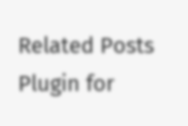Related Posts Plugin for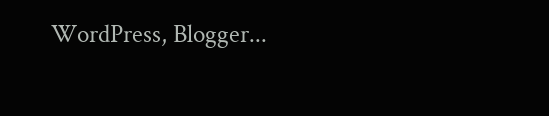WordPress, Blogger...